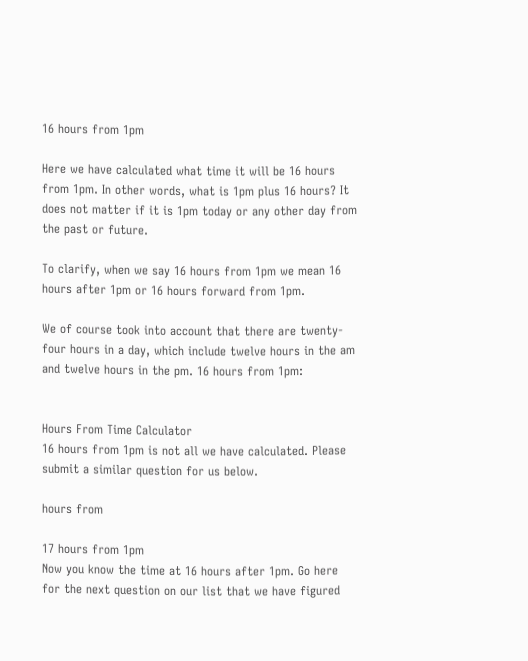16 hours from 1pm

Here we have calculated what time it will be 16 hours from 1pm. In other words, what is 1pm plus 16 hours? It does not matter if it is 1pm today or any other day from the past or future.

To clarify, when we say 16 hours from 1pm we mean 16 hours after 1pm or 16 hours forward from 1pm.

We of course took into account that there are twenty-four hours in a day, which include twelve hours in the am and twelve hours in the pm. 16 hours from 1pm:


Hours From Time Calculator
16 hours from 1pm is not all we have calculated. Please submit a similar question for us below.

hours from

17 hours from 1pm
Now you know the time at 16 hours after 1pm. Go here for the next question on our list that we have figured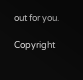out for you.

Copyright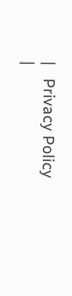|   Privacy Policy  |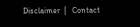Disclaimer  |   Contact